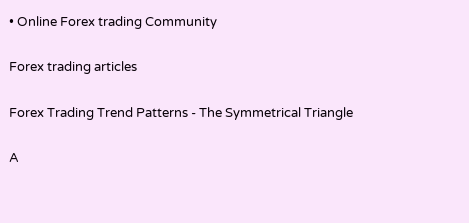• Online Forex trading Community

Forex trading articles

Forex Trading Trend Patterns - The Symmetrical Triangle

A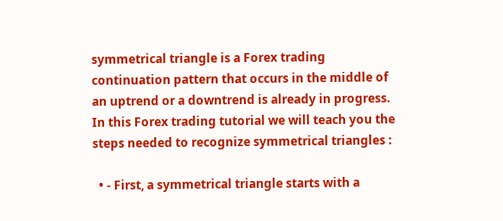symmetrical triangle is a Forex trading continuation pattern that occurs in the middle of an uptrend or a downtrend is already in progress. In this Forex trading tutorial we will teach you the steps needed to recognize symmetrical triangles :

  • - First, a symmetrical triangle starts with a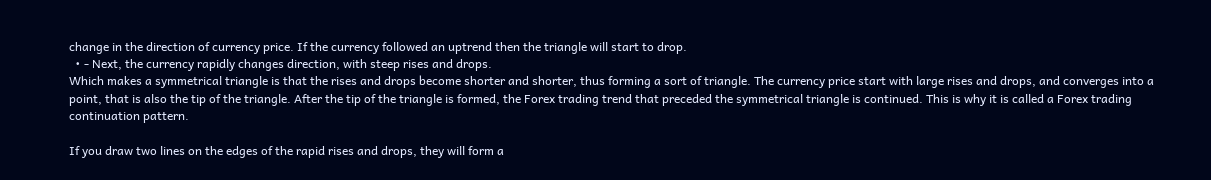change in the direction of currency price. If the currency followed an uptrend then the triangle will start to drop.
  • - Next, the currency rapidly changes direction, with steep rises and drops.
Which makes a symmetrical triangle is that the rises and drops become shorter and shorter, thus forming a sort of triangle. The currency price start with large rises and drops, and converges into a point, that is also the tip of the triangle. After the tip of the triangle is formed, the Forex trading trend that preceded the symmetrical triangle is continued. This is why it is called a Forex trading continuation pattern.

If you draw two lines on the edges of the rapid rises and drops, they will form a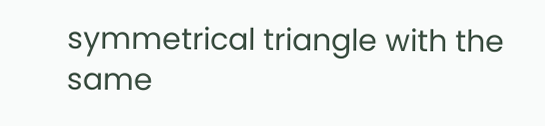symmetrical triangle with the same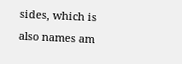sides, which is also names am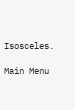Isosceles.

Main Menu